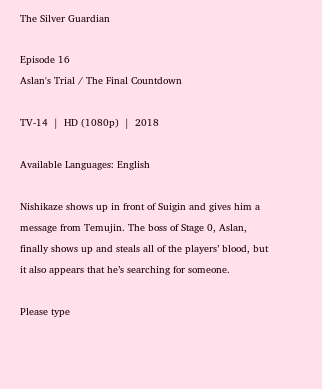The Silver Guardian

Episode 16
Aslan's Trial / The Final Countdown

TV-14  |  HD (1080p)  |  2018

Available Languages: English

Nishikaze shows up in front of Suigin and gives him a message from Temujin. The boss of Stage 0, Aslan, finally shows up and steals all of the players’ blood, but it also appears that he’s searching for someone.

Please type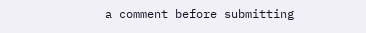a comment before submitting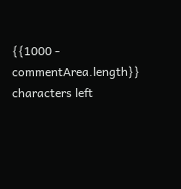{{1000 - commentArea.length}} characters left